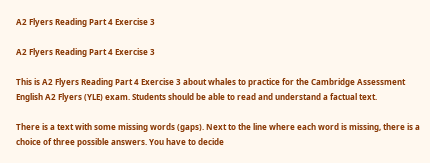A2 Flyers Reading Part 4 Exercise 3

A2 Flyers Reading Part 4 Exercise 3

This is A2 Flyers Reading Part 4 Exercise 3 about whales to practice for the Cambridge Assessment English A2 Flyers (YLE) exam. Students should be able to read and understand a factual text.

There is a text with some missing words (gaps). Next to the line where each word is missing, there is a choice of three possible answers. You have to decide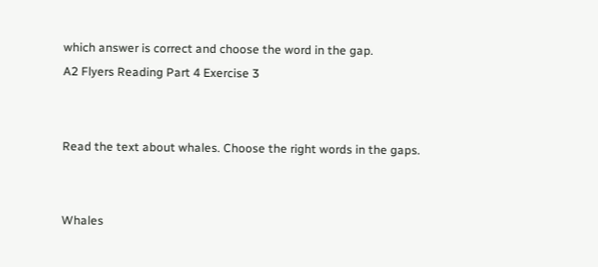which answer is correct and choose the word in the gap.
A2 Flyers Reading Part 4 Exercise 3


Read the text about whales. Choose the right words in the gaps.


Whales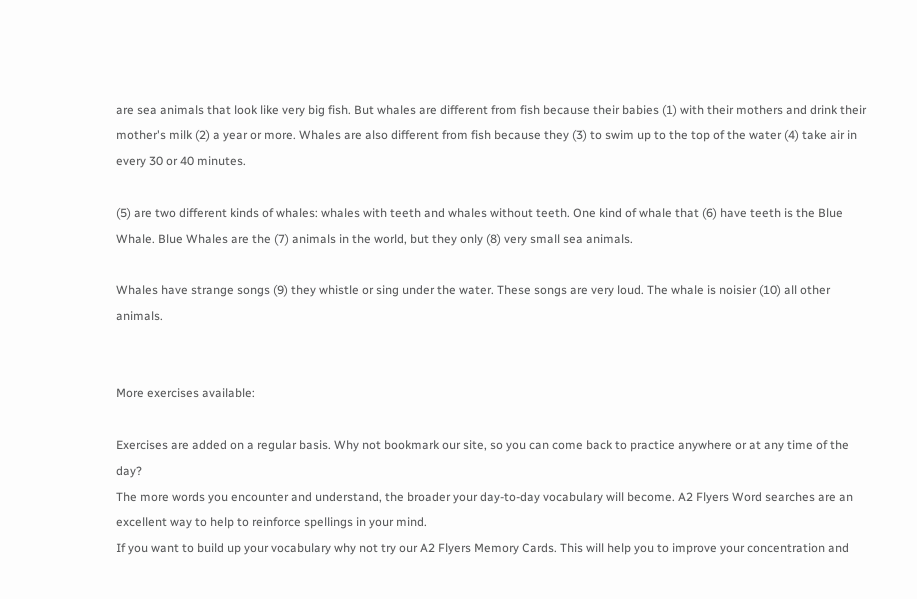are sea animals that look like very big fish. But whales are different from fish because their babies (1) with their mothers and drink their mother's milk (2) a year or more. Whales are also different from fish because they (3) to swim up to the top of the water (4) take air in every 30 or 40 minutes.

(5) are two different kinds of whales: whales with teeth and whales without teeth. One kind of whale that (6) have teeth is the Blue Whale. Blue Whales are the (7) animals in the world, but they only (8) very small sea animals.

Whales have strange songs (9) they whistle or sing under the water. These songs are very loud. The whale is noisier (10) all other animals.


More exercises available:

Exercises are added on a regular basis. Why not bookmark our site, so you can come back to practice anywhere or at any time of the day?
The more words you encounter and understand, the broader your day-to-day vocabulary will become. A2 Flyers Word searches are an excellent way to help to reinforce spellings in your mind.
If you want to build up your vocabulary why not try our A2 Flyers Memory Cards. This will help you to improve your concentration and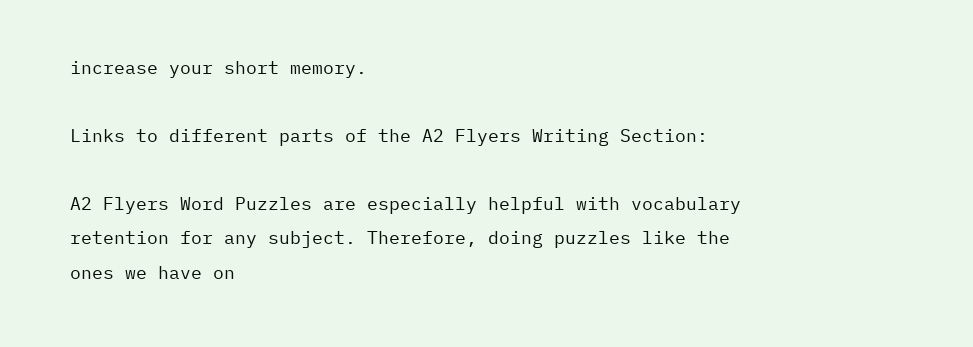increase your short memory.

Links to different parts of the A2 Flyers Writing Section:

A2 Flyers Word Puzzles are especially helpful with vocabulary retention for any subject. Therefore, doing puzzles like the ones we have on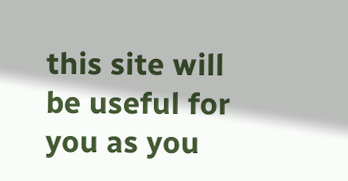this site will be useful for you as you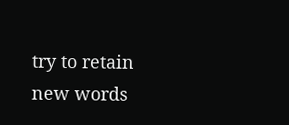try to retain new words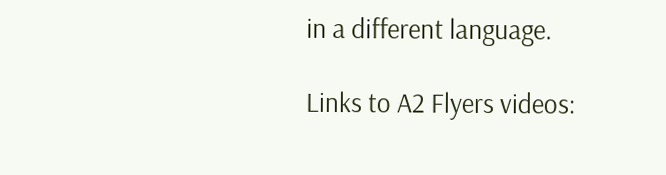in a different language.

Links to A2 Flyers videos: